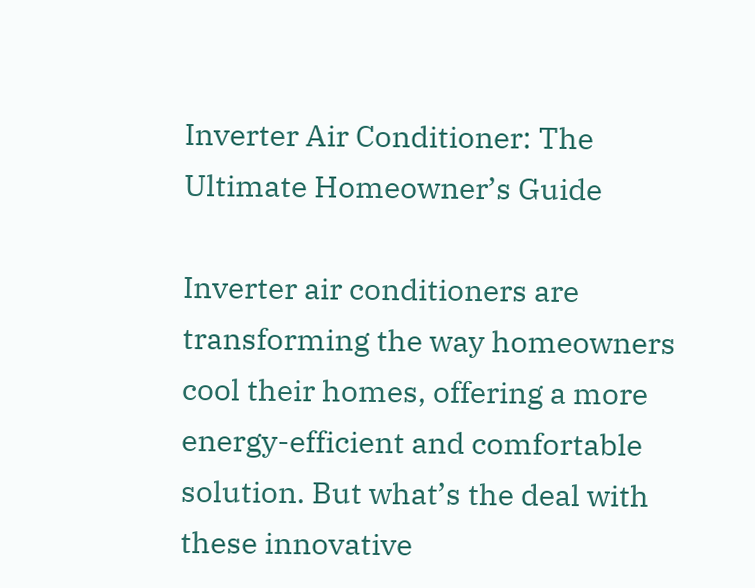Inverter Air Conditioner: The Ultimate Homeowner’s Guide

Inverter air conditioners are transforming the way homeowners cool their homes, offering a more energy-efficient and comfortable solution. But what’s the deal with these innovative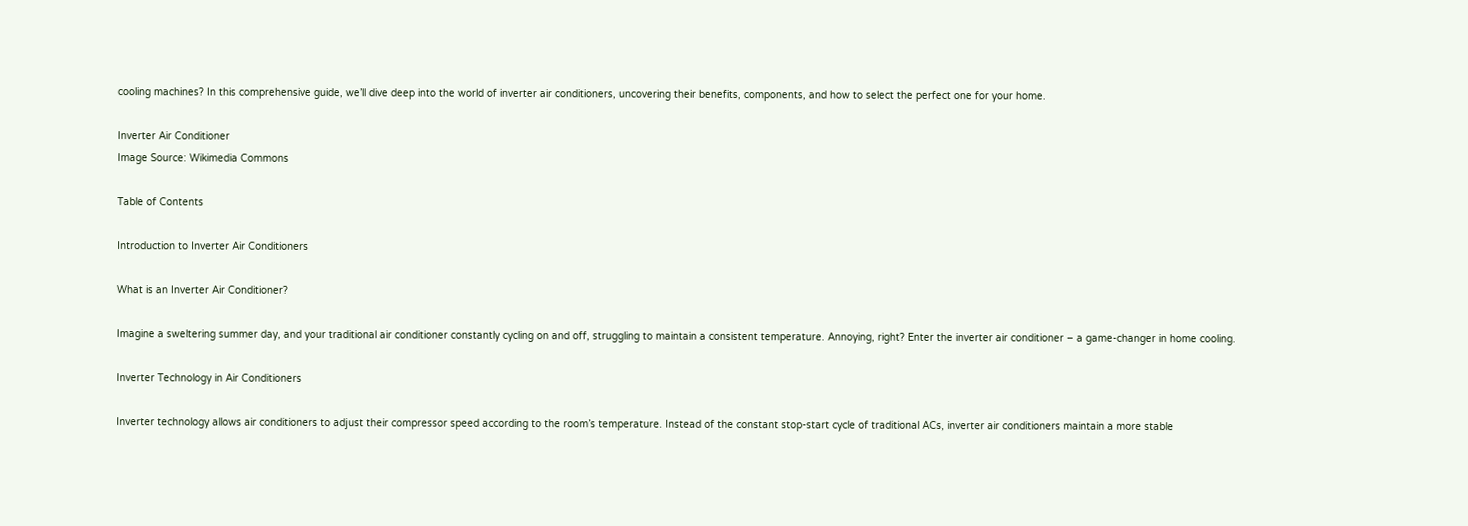cooling machines? In this comprehensive guide, we’ll dive deep into the world of inverter air conditioners, uncovering their benefits, components, and how to select the perfect one for your home.

Inverter Air Conditioner
Image Source: Wikimedia Commons

Table of Contents

Introduction to Inverter Air Conditioners

What is an Inverter Air Conditioner?

Imagine a sweltering summer day, and your traditional air conditioner constantly cycling on and off, struggling to maintain a consistent temperature. Annoying, right? Enter the inverter air conditioner – a game-changer in home cooling.

Inverter Technology in Air Conditioners

Inverter technology allows air conditioners to adjust their compressor speed according to the room’s temperature. Instead of the constant stop-start cycle of traditional ACs, inverter air conditioners maintain a more stable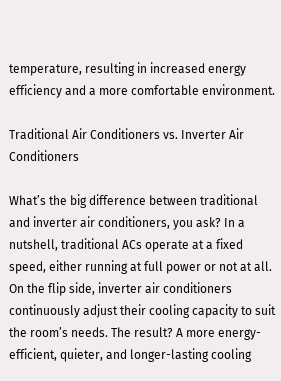temperature, resulting in increased energy efficiency and a more comfortable environment.

Traditional Air Conditioners vs. Inverter Air Conditioners

What’s the big difference between traditional and inverter air conditioners, you ask? In a nutshell, traditional ACs operate at a fixed speed, either running at full power or not at all. On the flip side, inverter air conditioners continuously adjust their cooling capacity to suit the room’s needs. The result? A more energy-efficient, quieter, and longer-lasting cooling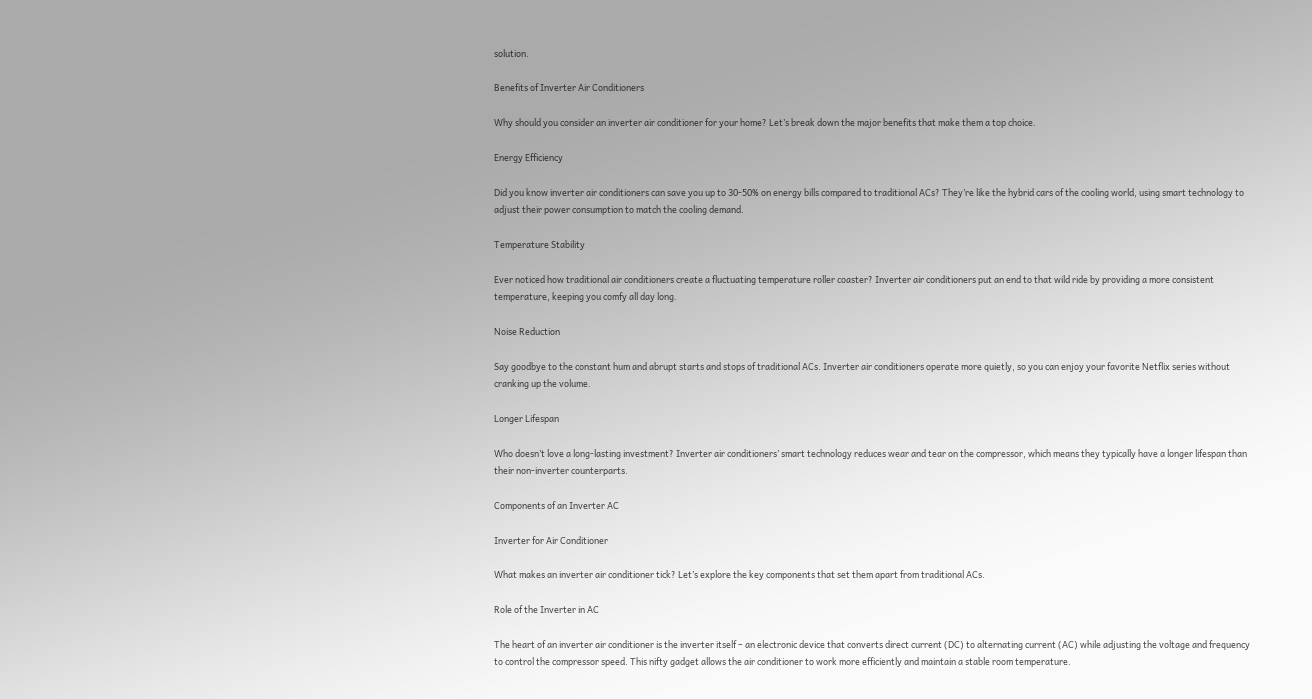solution.

Benefits of Inverter Air Conditioners

Why should you consider an inverter air conditioner for your home? Let’s break down the major benefits that make them a top choice.

Energy Efficiency

Did you know inverter air conditioners can save you up to 30-50% on energy bills compared to traditional ACs? They’re like the hybrid cars of the cooling world, using smart technology to adjust their power consumption to match the cooling demand.

Temperature Stability

Ever noticed how traditional air conditioners create a fluctuating temperature roller coaster? Inverter air conditioners put an end to that wild ride by providing a more consistent temperature, keeping you comfy all day long.

Noise Reduction

Say goodbye to the constant hum and abrupt starts and stops of traditional ACs. Inverter air conditioners operate more quietly, so you can enjoy your favorite Netflix series without cranking up the volume.

Longer Lifespan

Who doesn’t love a long-lasting investment? Inverter air conditioners’ smart technology reduces wear and tear on the compressor, which means they typically have a longer lifespan than their non-inverter counterparts.

Components of an Inverter AC

Inverter for Air Conditioner

What makes an inverter air conditioner tick? Let’s explore the key components that set them apart from traditional ACs.

Role of the Inverter in AC

The heart of an inverter air conditioner is the inverter itself – an electronic device that converts direct current (DC) to alternating current (AC) while adjusting the voltage and frequency to control the compressor speed. This nifty gadget allows the air conditioner to work more efficiently and maintain a stable room temperature.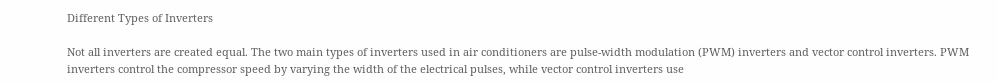Different Types of Inverters

Not all inverters are created equal. The two main types of inverters used in air conditioners are pulse-width modulation (PWM) inverters and vector control inverters. PWM inverters control the compressor speed by varying the width of the electrical pulses, while vector control inverters use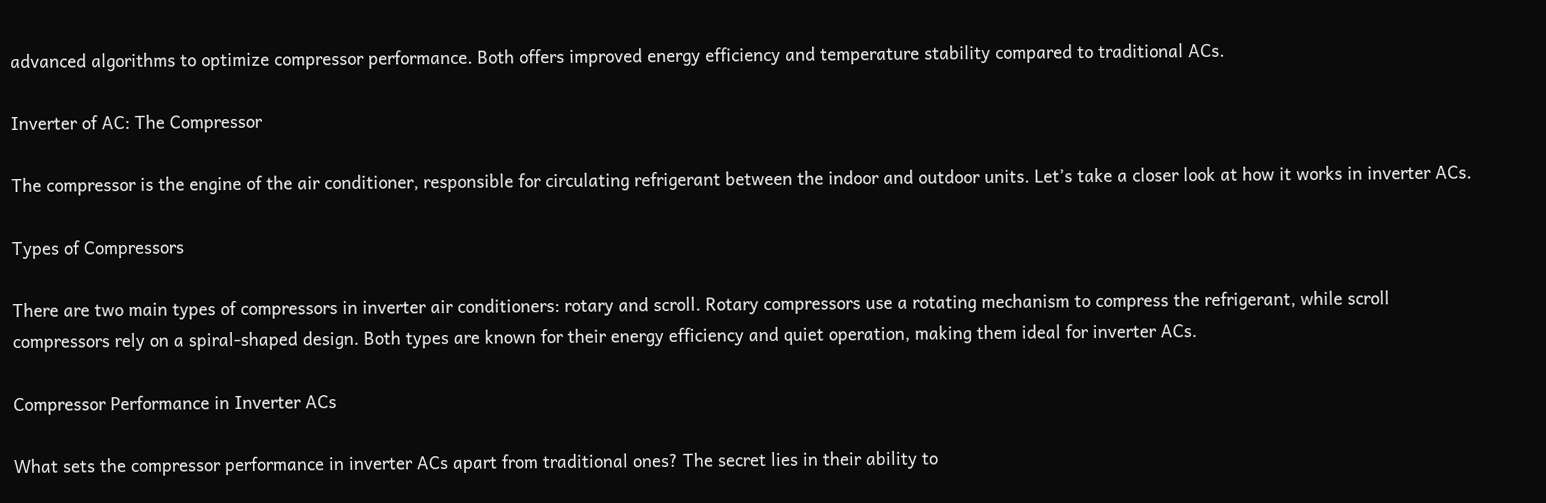advanced algorithms to optimize compressor performance. Both offers improved energy efficiency and temperature stability compared to traditional ACs.

Inverter of AC: The Compressor

The compressor is the engine of the air conditioner, responsible for circulating refrigerant between the indoor and outdoor units. Let’s take a closer look at how it works in inverter ACs.

Types of Compressors

There are two main types of compressors in inverter air conditioners: rotary and scroll. Rotary compressors use a rotating mechanism to compress the refrigerant, while scroll compressors rely on a spiral-shaped design. Both types are known for their energy efficiency and quiet operation, making them ideal for inverter ACs.

Compressor Performance in Inverter ACs

What sets the compressor performance in inverter ACs apart from traditional ones? The secret lies in their ability to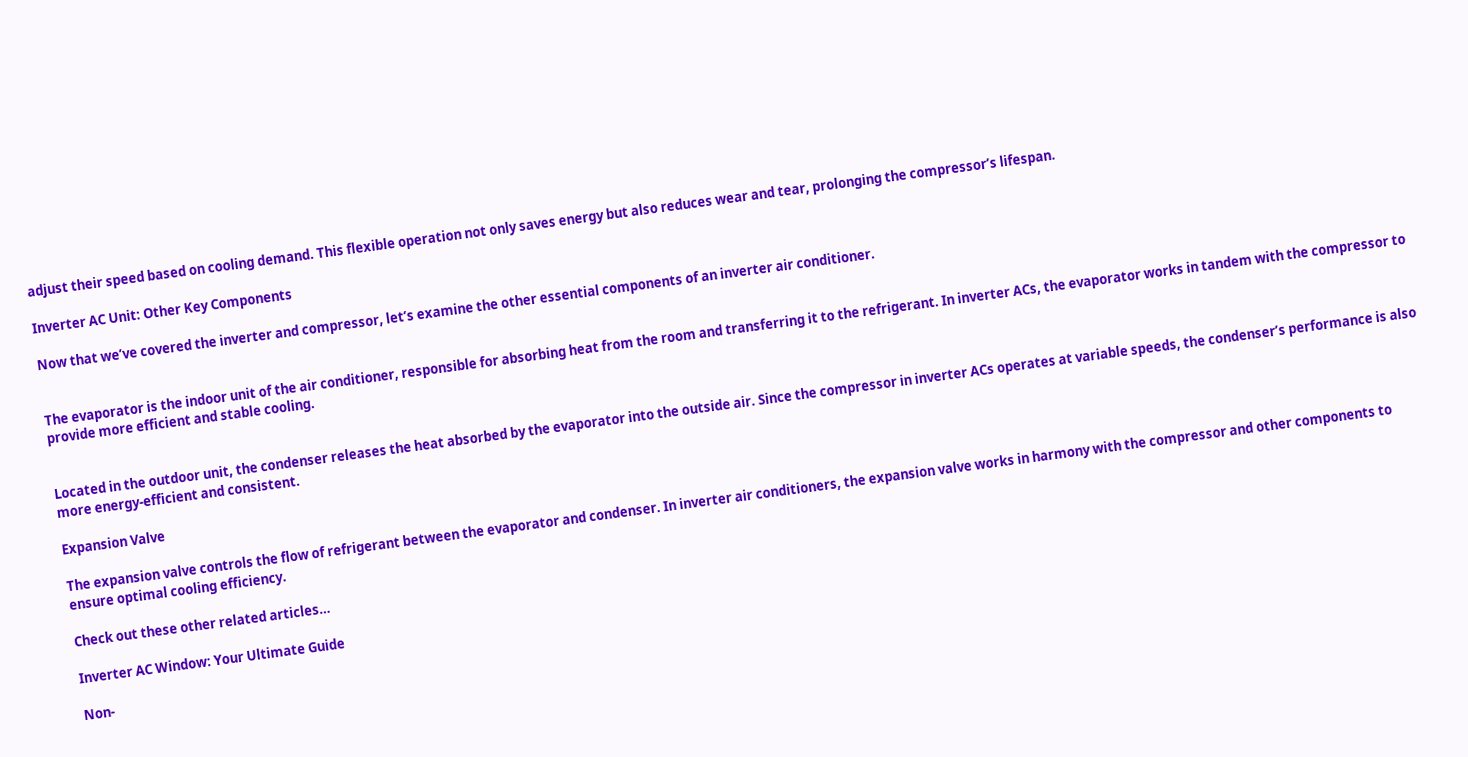adjust their speed based on cooling demand. This flexible operation not only saves energy but also reduces wear and tear, prolonging the compressor’s lifespan.

Inverter AC Unit: Other Key Components

Now that we’ve covered the inverter and compressor, let’s examine the other essential components of an inverter air conditioner.


The evaporator is the indoor unit of the air conditioner, responsible for absorbing heat from the room and transferring it to the refrigerant. In inverter ACs, the evaporator works in tandem with the compressor to provide more efficient and stable cooling.


Located in the outdoor unit, the condenser releases the heat absorbed by the evaporator into the outside air. Since the compressor in inverter ACs operates at variable speeds, the condenser’s performance is also more energy-efficient and consistent.

Expansion Valve

The expansion valve controls the flow of refrigerant between the evaporator and condenser. In inverter air conditioners, the expansion valve works in harmony with the compressor and other components to ensure optimal cooling efficiency.

Check out these other related articles…

Inverter AC Window: Your Ultimate Guide

Non-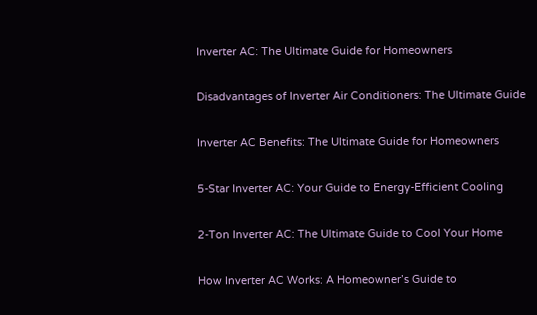Inverter AC: The Ultimate Guide for Homeowners

Disadvantages of Inverter Air Conditioners: The Ultimate Guide

Inverter AC Benefits: The Ultimate Guide for Homeowners

5-Star Inverter AC: Your Guide to Energy-Efficient Cooling

2-Ton Inverter AC: The Ultimate Guide to Cool Your Home

How Inverter AC Works: A Homeowner’s Guide to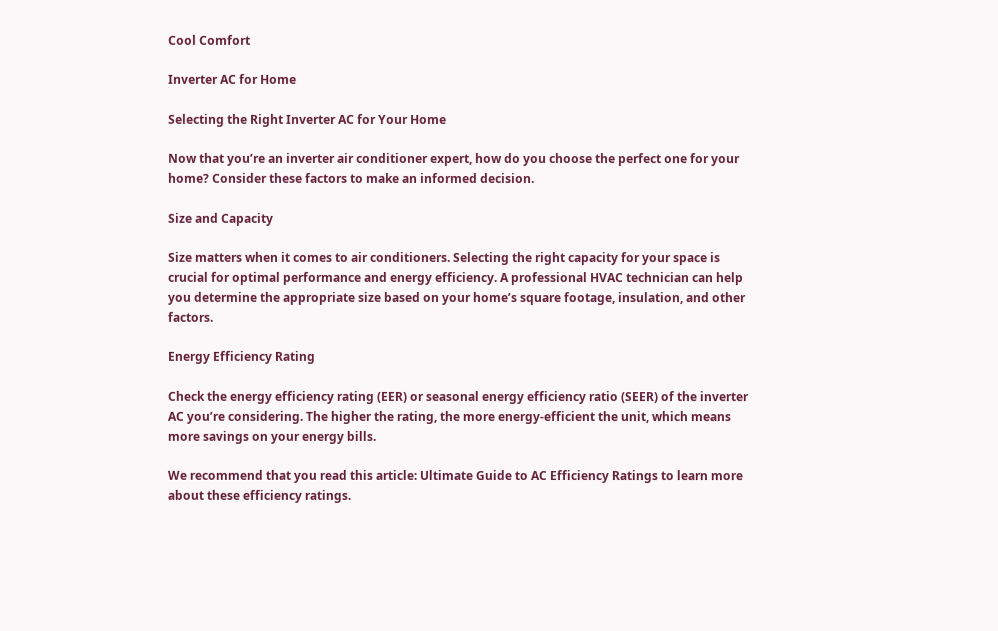Cool Comfort

Inverter AC for Home

Selecting the Right Inverter AC for Your Home

Now that you’re an inverter air conditioner expert, how do you choose the perfect one for your home? Consider these factors to make an informed decision.

Size and Capacity

Size matters when it comes to air conditioners. Selecting the right capacity for your space is crucial for optimal performance and energy efficiency. A professional HVAC technician can help you determine the appropriate size based on your home’s square footage, insulation, and other factors.

Energy Efficiency Rating

Check the energy efficiency rating (EER) or seasonal energy efficiency ratio (SEER) of the inverter AC you’re considering. The higher the rating, the more energy-efficient the unit, which means more savings on your energy bills.

We recommend that you read this article: Ultimate Guide to AC Efficiency Ratings to learn more about these efficiency ratings.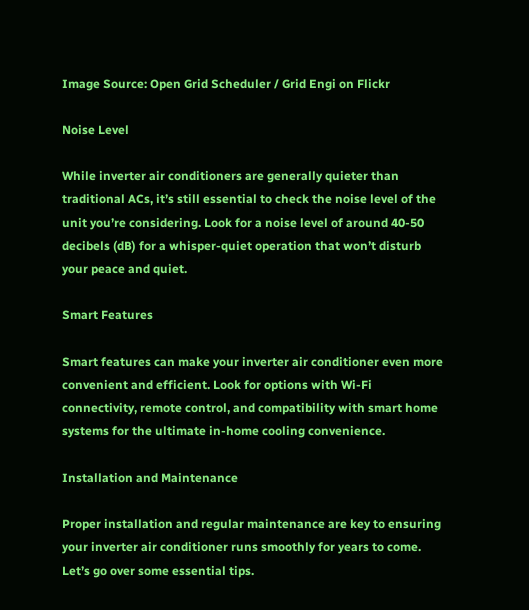Image Source: Open Grid Scheduler / Grid Engi on Flickr

Noise Level

While inverter air conditioners are generally quieter than traditional ACs, it’s still essential to check the noise level of the unit you’re considering. Look for a noise level of around 40-50 decibels (dB) for a whisper-quiet operation that won’t disturb your peace and quiet.

Smart Features

Smart features can make your inverter air conditioner even more convenient and efficient. Look for options with Wi-Fi connectivity, remote control, and compatibility with smart home systems for the ultimate in-home cooling convenience.

Installation and Maintenance

Proper installation and regular maintenance are key to ensuring your inverter air conditioner runs smoothly for years to come. Let’s go over some essential tips.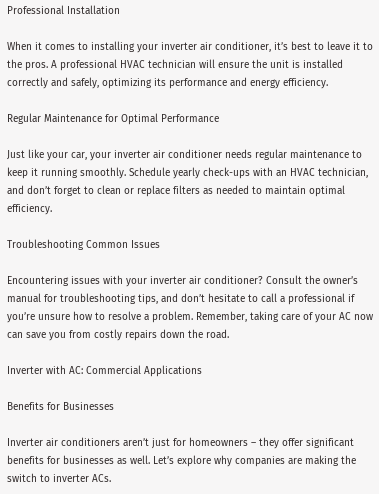Professional Installation

When it comes to installing your inverter air conditioner, it’s best to leave it to the pros. A professional HVAC technician will ensure the unit is installed correctly and safely, optimizing its performance and energy efficiency.

Regular Maintenance for Optimal Performance

Just like your car, your inverter air conditioner needs regular maintenance to keep it running smoothly. Schedule yearly check-ups with an HVAC technician, and don’t forget to clean or replace filters as needed to maintain optimal efficiency.

Troubleshooting Common Issues

Encountering issues with your inverter air conditioner? Consult the owner’s manual for troubleshooting tips, and don’t hesitate to call a professional if you’re unsure how to resolve a problem. Remember, taking care of your AC now can save you from costly repairs down the road.

Inverter with AC: Commercial Applications

Benefits for Businesses

Inverter air conditioners aren’t just for homeowners – they offer significant benefits for businesses as well. Let’s explore why companies are making the switch to inverter ACs.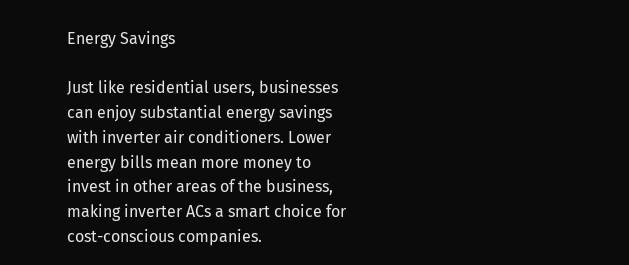Energy Savings

Just like residential users, businesses can enjoy substantial energy savings with inverter air conditioners. Lower energy bills mean more money to invest in other areas of the business, making inverter ACs a smart choice for cost-conscious companies.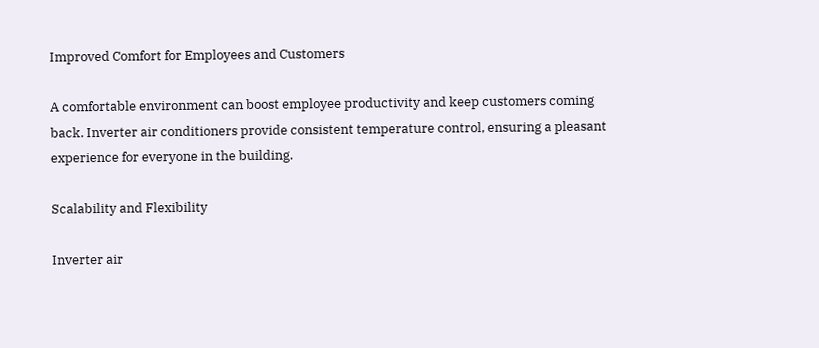Improved Comfort for Employees and Customers

A comfortable environment can boost employee productivity and keep customers coming back. Inverter air conditioners provide consistent temperature control, ensuring a pleasant experience for everyone in the building.

Scalability and Flexibility

Inverter air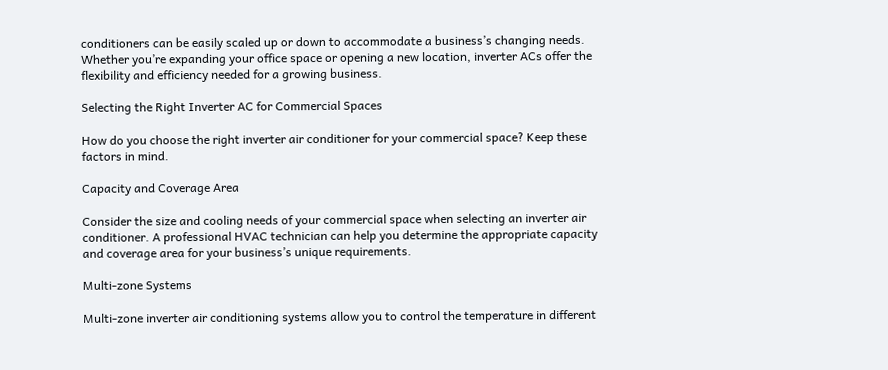conditioners can be easily scaled up or down to accommodate a business’s changing needs. Whether you’re expanding your office space or opening a new location, inverter ACs offer the flexibility and efficiency needed for a growing business.

Selecting the Right Inverter AC for Commercial Spaces

How do you choose the right inverter air conditioner for your commercial space? Keep these factors in mind.

Capacity and Coverage Area

Consider the size and cooling needs of your commercial space when selecting an inverter air conditioner. A professional HVAC technician can help you determine the appropriate capacity and coverage area for your business’s unique requirements.

Multi-zone Systems

Multi-zone inverter air conditioning systems allow you to control the temperature in different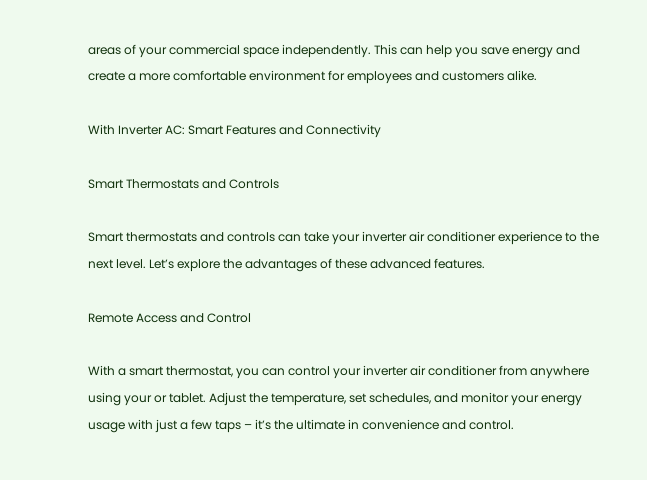areas of your commercial space independently. This can help you save energy and create a more comfortable environment for employees and customers alike.

With Inverter AC: Smart Features and Connectivity

Smart Thermostats and Controls

Smart thermostats and controls can take your inverter air conditioner experience to the next level. Let’s explore the advantages of these advanced features.

Remote Access and Control

With a smart thermostat, you can control your inverter air conditioner from anywhere using your or tablet. Adjust the temperature, set schedules, and monitor your energy usage with just a few taps – it’s the ultimate in convenience and control.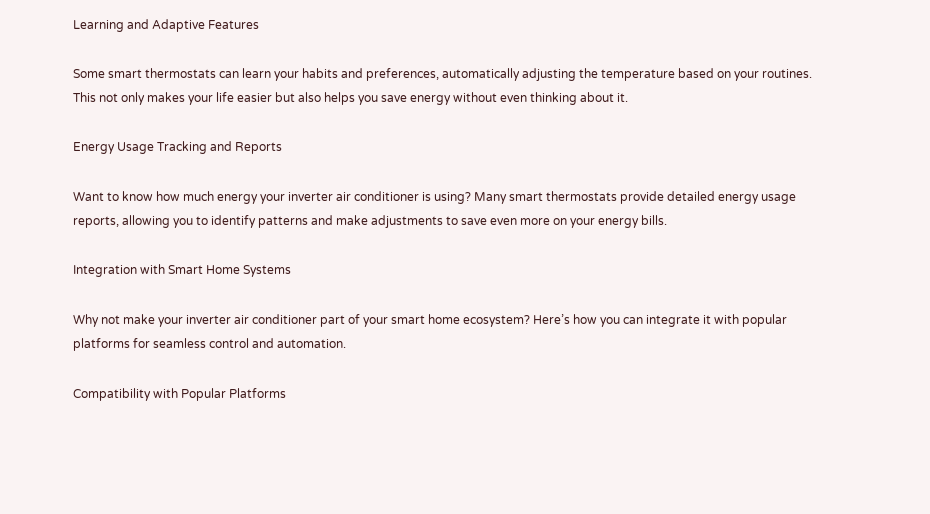Learning and Adaptive Features

Some smart thermostats can learn your habits and preferences, automatically adjusting the temperature based on your routines. This not only makes your life easier but also helps you save energy without even thinking about it.

Energy Usage Tracking and Reports

Want to know how much energy your inverter air conditioner is using? Many smart thermostats provide detailed energy usage reports, allowing you to identify patterns and make adjustments to save even more on your energy bills.

Integration with Smart Home Systems

Why not make your inverter air conditioner part of your smart home ecosystem? Here’s how you can integrate it with popular platforms for seamless control and automation.

Compatibility with Popular Platforms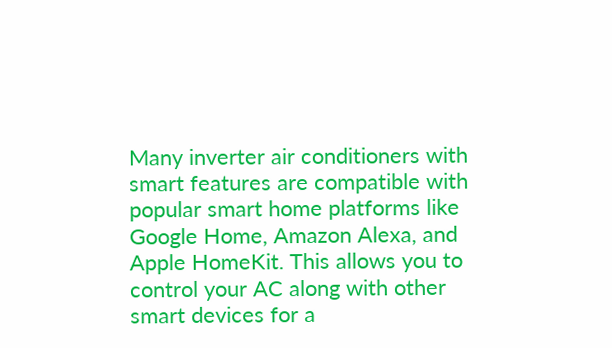Many inverter air conditioners with smart features are compatible with popular smart home platforms like Google Home, Amazon Alexa, and Apple HomeKit. This allows you to control your AC along with other smart devices for a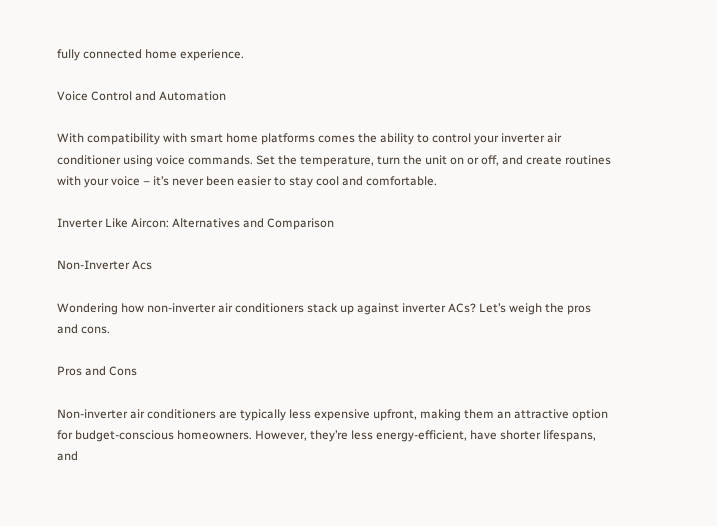fully connected home experience.

Voice Control and Automation

With compatibility with smart home platforms comes the ability to control your inverter air conditioner using voice commands. Set the temperature, turn the unit on or off, and create routines with your voice – it’s never been easier to stay cool and comfortable.

Inverter Like Aircon: Alternatives and Comparison

Non-Inverter Acs

Wondering how non-inverter air conditioners stack up against inverter ACs? Let’s weigh the pros and cons.

Pros and Cons

Non-inverter air conditioners are typically less expensive upfront, making them an attractive option for budget-conscious homeowners. However, they’re less energy-efficient, have shorter lifespans, and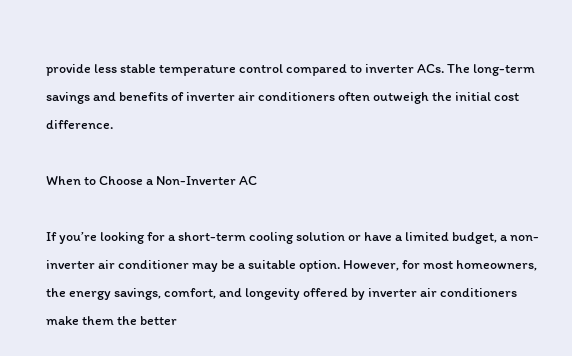provide less stable temperature control compared to inverter ACs. The long-term savings and benefits of inverter air conditioners often outweigh the initial cost difference.

When to Choose a Non-Inverter AC

If you’re looking for a short-term cooling solution or have a limited budget, a non-inverter air conditioner may be a suitable option. However, for most homeowners, the energy savings, comfort, and longevity offered by inverter air conditioners make them the better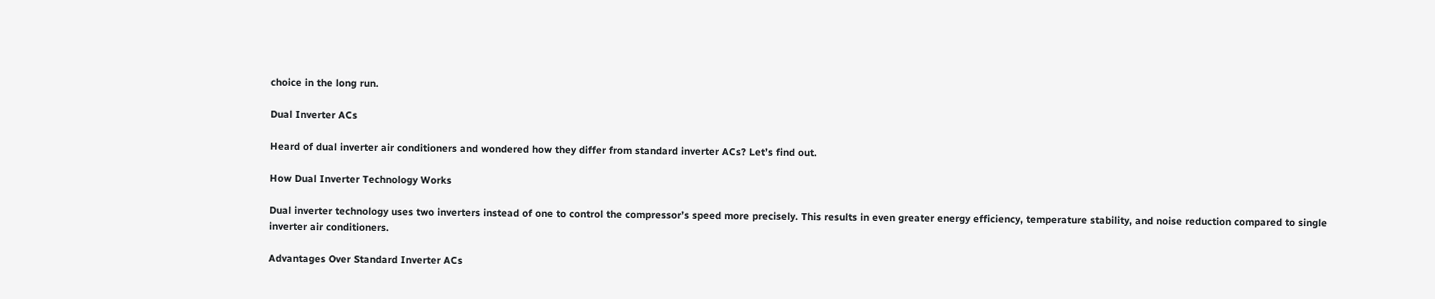choice in the long run.

Dual Inverter ACs

Heard of dual inverter air conditioners and wondered how they differ from standard inverter ACs? Let’s find out.

How Dual Inverter Technology Works

Dual inverter technology uses two inverters instead of one to control the compressor’s speed more precisely. This results in even greater energy efficiency, temperature stability, and noise reduction compared to single inverter air conditioners.

Advantages Over Standard Inverter ACs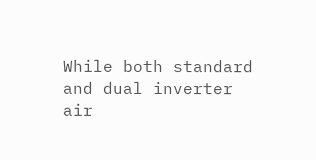While both standard and dual inverter air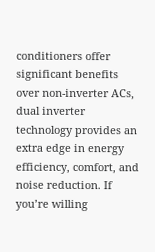conditioners offer significant benefits over non-inverter ACs, dual inverter technology provides an extra edge in energy efficiency, comfort, and noise reduction. If you’re willing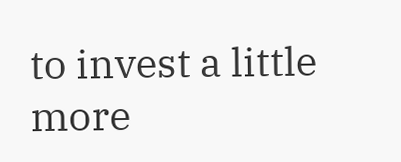to invest a little more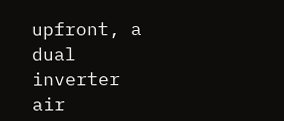upfront, a dual inverter air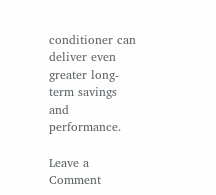conditioner can deliver even greater long-term savings and performance.

Leave a Comment